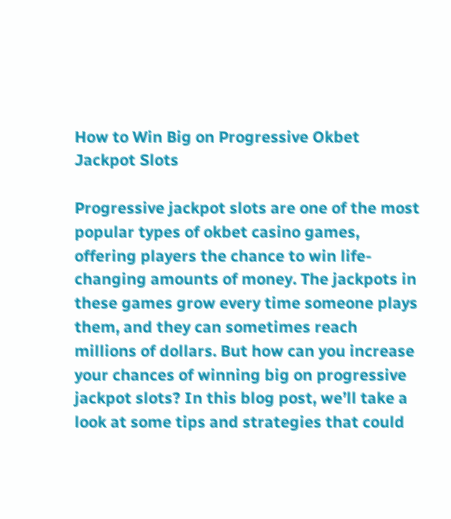How to Win Big on Progressive Okbet Jackpot Slots

Progressive jackpot slots are one of the most popular types of okbet casino games, offering players the chance to win life-changing amounts of money. The jackpots in these games grow every time someone plays them, and they can sometimes reach millions of dollars. But how can you increase your chances of winning big on progressive jackpot slots? In this blog post, we’ll take a look at some tips and strategies that could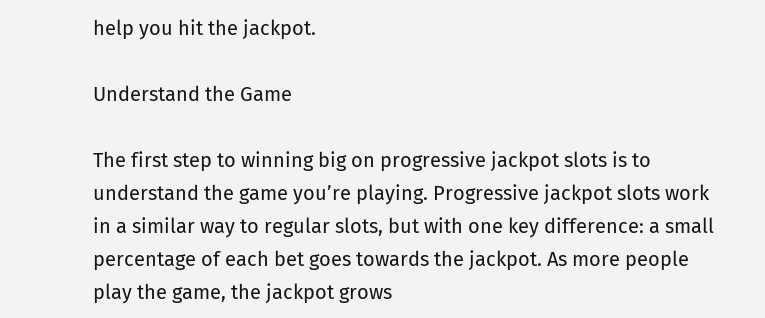help you hit the jackpot.

Understand the Game

The first step to winning big on progressive jackpot slots is to understand the game you’re playing. Progressive jackpot slots work in a similar way to regular slots, but with one key difference: a small percentage of each bet goes towards the jackpot. As more people play the game, the jackpot grows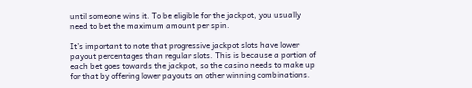until someone wins it. To be eligible for the jackpot, you usually need to bet the maximum amount per spin.

It’s important to note that progressive jackpot slots have lower payout percentages than regular slots. This is because a portion of each bet goes towards the jackpot, so the casino needs to make up for that by offering lower payouts on other winning combinations.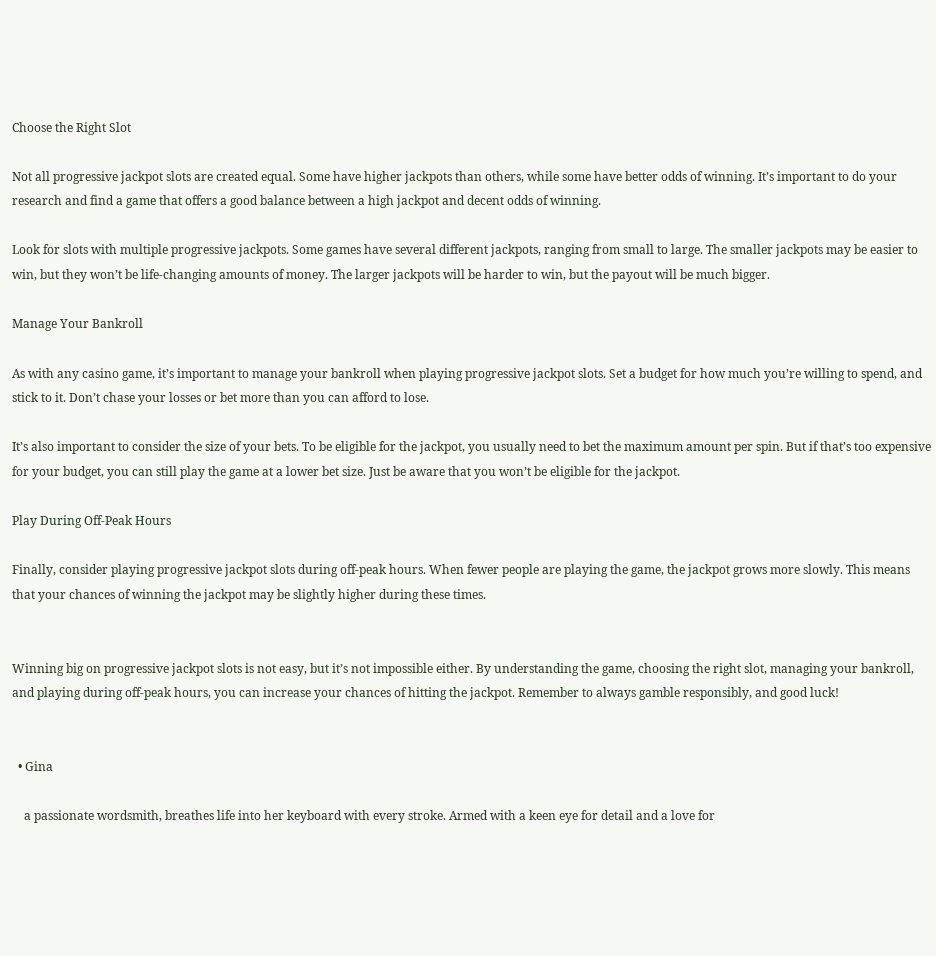Choose the Right Slot

Not all progressive jackpot slots are created equal. Some have higher jackpots than others, while some have better odds of winning. It’s important to do your research and find a game that offers a good balance between a high jackpot and decent odds of winning.

Look for slots with multiple progressive jackpots. Some games have several different jackpots, ranging from small to large. The smaller jackpots may be easier to win, but they won’t be life-changing amounts of money. The larger jackpots will be harder to win, but the payout will be much bigger.

Manage Your Bankroll

As with any casino game, it’s important to manage your bankroll when playing progressive jackpot slots. Set a budget for how much you’re willing to spend, and stick to it. Don’t chase your losses or bet more than you can afford to lose.

It’s also important to consider the size of your bets. To be eligible for the jackpot, you usually need to bet the maximum amount per spin. But if that’s too expensive for your budget, you can still play the game at a lower bet size. Just be aware that you won’t be eligible for the jackpot.

Play During Off-Peak Hours

Finally, consider playing progressive jackpot slots during off-peak hours. When fewer people are playing the game, the jackpot grows more slowly. This means that your chances of winning the jackpot may be slightly higher during these times.


Winning big on progressive jackpot slots is not easy, but it’s not impossible either. By understanding the game, choosing the right slot, managing your bankroll, and playing during off-peak hours, you can increase your chances of hitting the jackpot. Remember to always gamble responsibly, and good luck!


  • Gina

    a passionate wordsmith, breathes life into her keyboard with every stroke. Armed with a keen eye for detail and a love for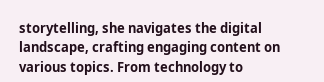storytelling, she navigates the digital landscape, crafting engaging content on various topics. From technology to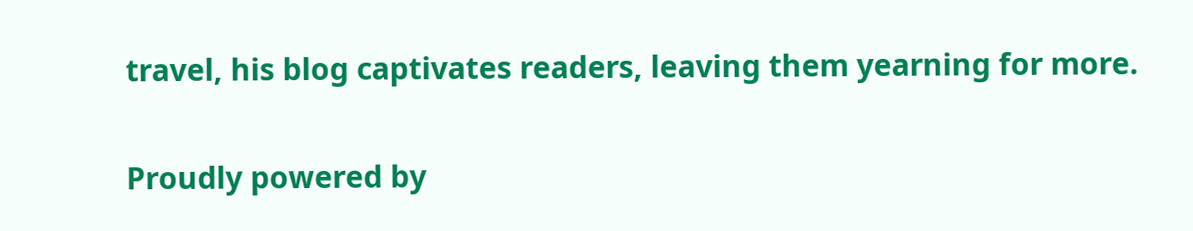travel, his blog captivates readers, leaving them yearning for more.

Proudly powered by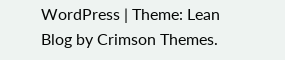WordPress | Theme: Lean Blog by Crimson Themes.